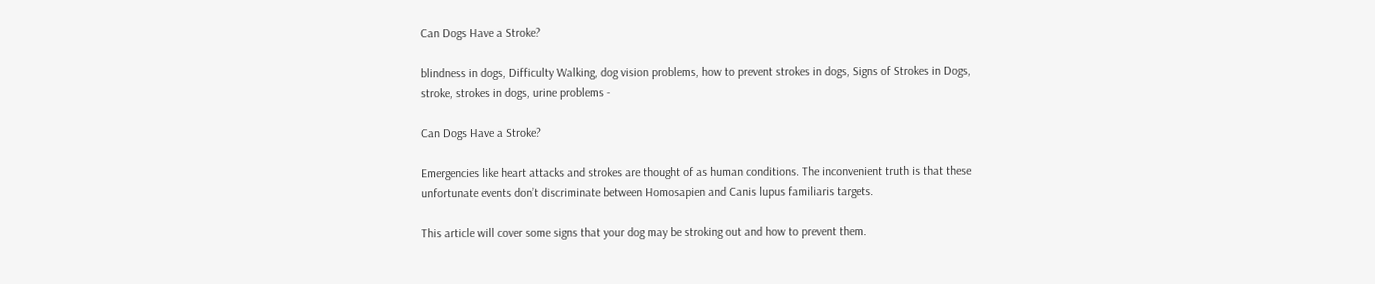Can Dogs Have a Stroke?

blindness in dogs, Difficulty Walking, dog vision problems, how to prevent strokes in dogs, Signs of Strokes in Dogs, stroke, strokes in dogs, urine problems -

Can Dogs Have a Stroke?

Emergencies like heart attacks and strokes are thought of as human conditions. The inconvenient truth is that these unfortunate events don’t discriminate between Homosapien and Canis lupus familiaris targets.

This article will cover some signs that your dog may be stroking out and how to prevent them.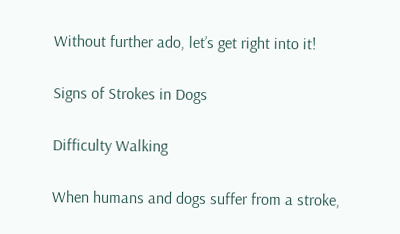Without further ado, let’s get right into it!

Signs of Strokes in Dogs

Difficulty Walking

When humans and dogs suffer from a stroke,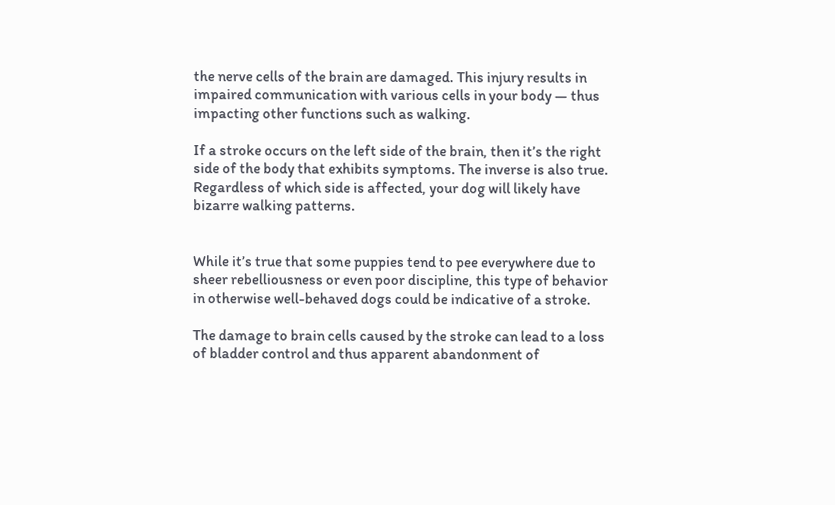the nerve cells of the brain are damaged. This injury results in impaired communication with various cells in your body — thus impacting other functions such as walking.

If a stroke occurs on the left side of the brain, then it’s the right side of the body that exhibits symptoms. The inverse is also true. Regardless of which side is affected, your dog will likely have bizarre walking patterns.


While it’s true that some puppies tend to pee everywhere due to sheer rebelliousness or even poor discipline, this type of behavior in otherwise well-behaved dogs could be indicative of a stroke.

The damage to brain cells caused by the stroke can lead to a loss of bladder control and thus apparent abandonment of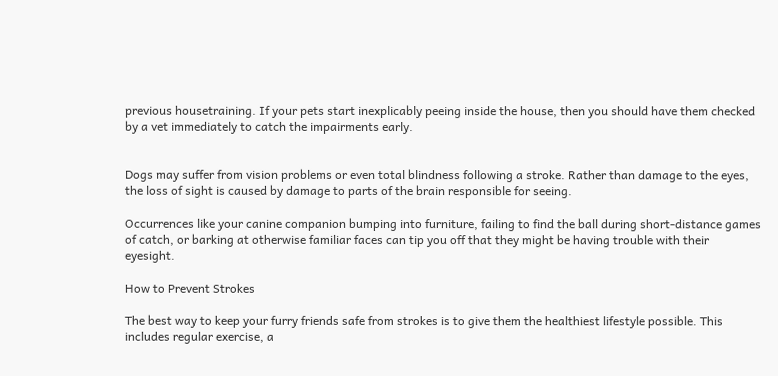previous housetraining. If your pets start inexplicably peeing inside the house, then you should have them checked by a vet immediately to catch the impairments early.


Dogs may suffer from vision problems or even total blindness following a stroke. Rather than damage to the eyes, the loss of sight is caused by damage to parts of the brain responsible for seeing.

Occurrences like your canine companion bumping into furniture, failing to find the ball during short-distance games of catch, or barking at otherwise familiar faces can tip you off that they might be having trouble with their eyesight.

How to Prevent Strokes

The best way to keep your furry friends safe from strokes is to give them the healthiest lifestyle possible. This includes regular exercise, a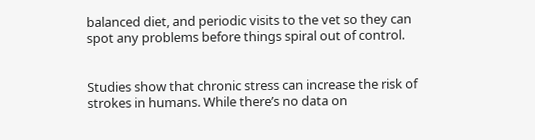balanced diet, and periodic visits to the vet so they can spot any problems before things spiral out of control.


Studies show that chronic stress can increase the risk of strokes in humans. While there’s no data on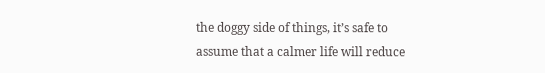the doggy side of things, it’s safe to assume that a calmer life will reduce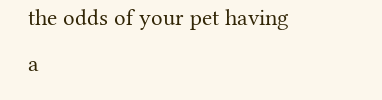the odds of your pet having a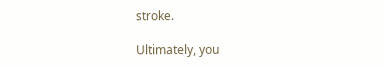stroke.

Ultimately, you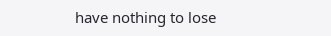have nothing to lose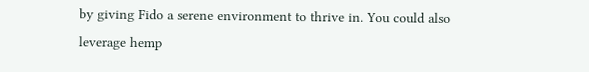by giving Fido a serene environment to thrive in. You could also leverage hemp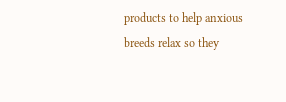products to help anxious breeds relax so they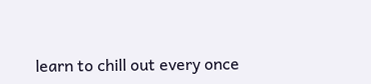learn to chill out every once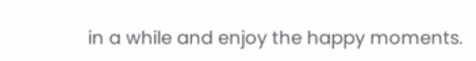in a while and enjoy the happy moments.